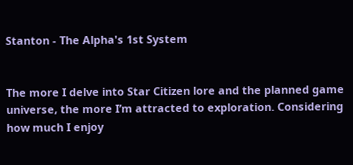Stanton - The Alpha's 1st System


The more I delve into Star Citizen lore and the planned game universe, the more I’m attracted to exploration. Considering how much I enjoy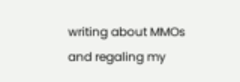writing about MMOs and regaling my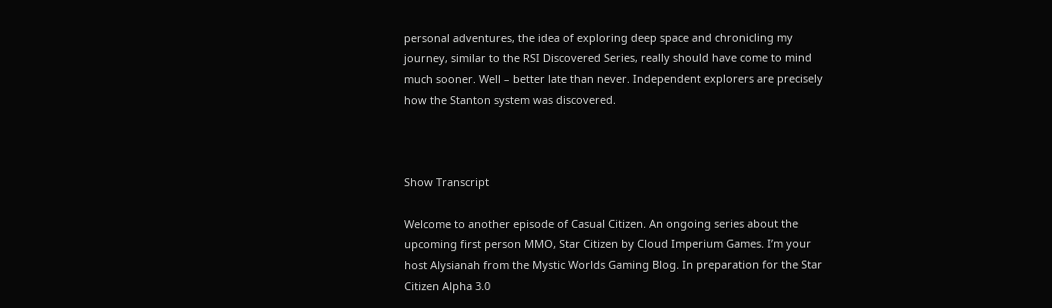personal adventures, the idea of exploring deep space and chronicling my journey, similar to the RSI Discovered Series, really should have come to mind much sooner. Well – better late than never. Independent explorers are precisely how the Stanton system was discovered.



Show Transcript

Welcome to another episode of Casual Citizen. An ongoing series about the upcoming first person MMO, Star Citizen by Cloud Imperium Games. I’m your host Alysianah from the Mystic Worlds Gaming Blog. In preparation for the Star Citizen Alpha 3.0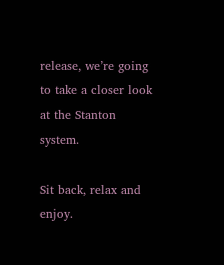release, we’re going to take a closer look at the Stanton system.

Sit back, relax and enjoy.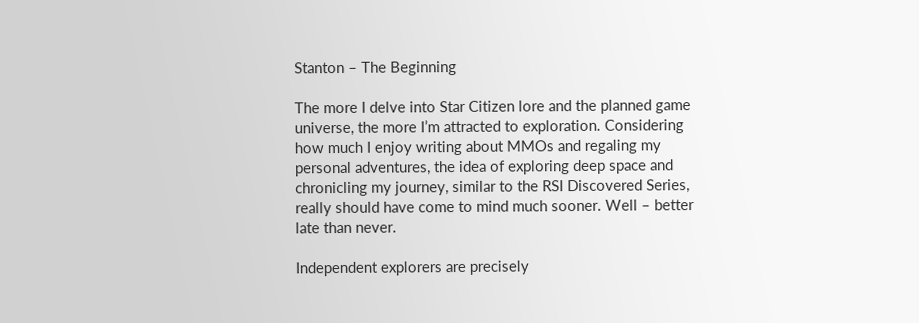Stanton – The Beginning

The more I delve into Star Citizen lore and the planned game universe, the more I’m attracted to exploration. Considering how much I enjoy writing about MMOs and regaling my personal adventures, the idea of exploring deep space and chronicling my journey, similar to the RSI Discovered Series, really should have come to mind much sooner. Well – better late than never.

Independent explorers are precisely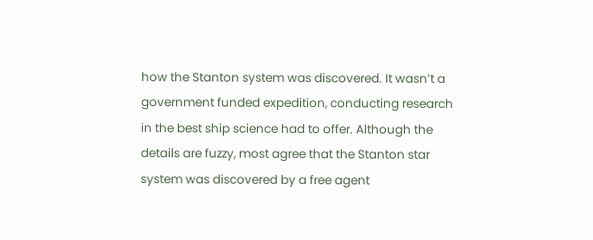how the Stanton system was discovered. It wasn’t a government funded expedition, conducting research in the best ship science had to offer. Although the details are fuzzy, most agree that the Stanton star system was discovered by a free agent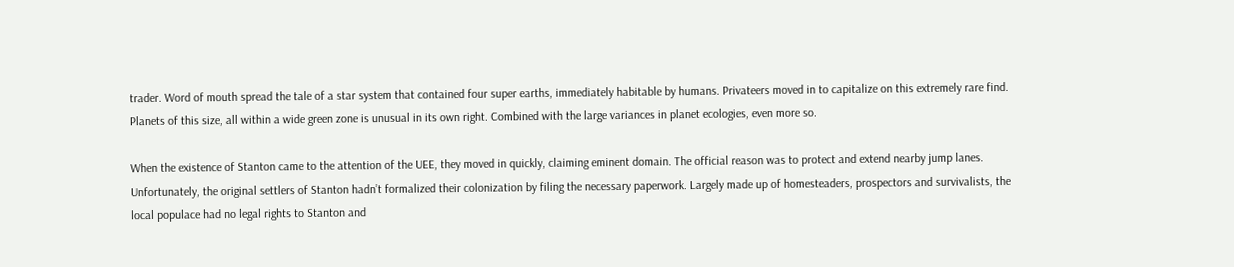trader. Word of mouth spread the tale of a star system that contained four super earths, immediately habitable by humans. Privateers moved in to capitalize on this extremely rare find. Planets of this size, all within a wide green zone is unusual in its own right. Combined with the large variances in planet ecologies, even more so.

When the existence of Stanton came to the attention of the UEE, they moved in quickly, claiming eminent domain. The official reason was to protect and extend nearby jump lanes. Unfortunately, the original settlers of Stanton hadn’t formalized their colonization by filing the necessary paperwork. Largely made up of homesteaders, prospectors and survivalists, the local populace had no legal rights to Stanton and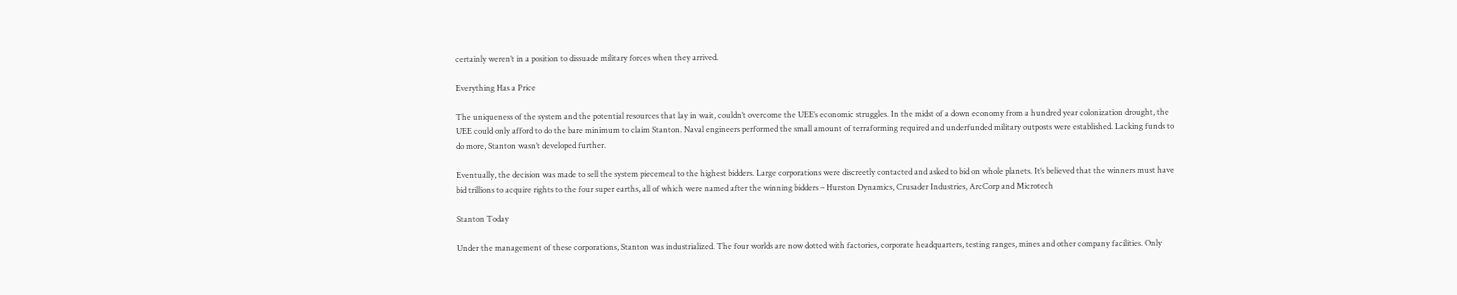certainly weren’t in a position to dissuade military forces when they arrived.

Everything Has a Price

The uniqueness of the system and the potential resources that lay in wait, couldn’t overcome the UEE’s economic struggles. In the midst of a down economy from a hundred year colonization drought, the UEE could only afford to do the bare minimum to claim Stanton. Naval engineers performed the small amount of terraforming required and underfunded military outposts were established. Lacking funds to do more, Stanton wasn’t developed further.

Eventually, the decision was made to sell the system piecemeal to the highest bidders. Large corporations were discreetly contacted and asked to bid on whole planets. It’s believed that the winners must have bid trillions to acquire rights to the four super earths, all of which were named after the winning bidders – Hurston Dynamics, Crusader Industries, ArcCorp and Microtech

Stanton Today

Under the management of these corporations, Stanton was industrialized. The four worlds are now dotted with factories, corporate headquarters, testing ranges, mines and other company facilities. Only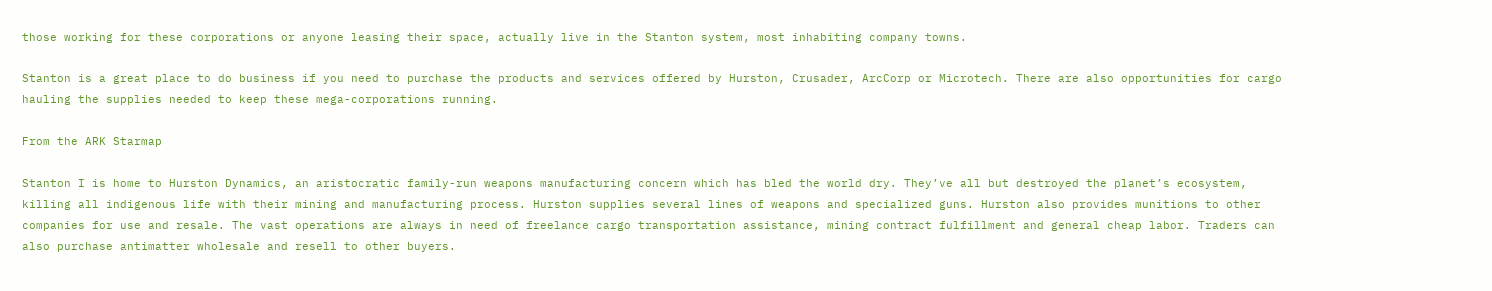those working for these corporations or anyone leasing their space, actually live in the Stanton system, most inhabiting company towns.

Stanton is a great place to do business if you need to purchase the products and services offered by Hurston, Crusader, ArcCorp or Microtech. There are also opportunities for cargo hauling the supplies needed to keep these mega-corporations running.

From the ARK Starmap

Stanton I is home to Hurston Dynamics, an aristocratic family-run weapons manufacturing concern which has bled the world dry. They’ve all but destroyed the planet’s ecosystem, killing all indigenous life with their mining and manufacturing process. Hurston supplies several lines of weapons and specialized guns. Hurston also provides munitions to other companies for use and resale. The vast operations are always in need of freelance cargo transportation assistance, mining contract fulfillment and general cheap labor. Traders can also purchase antimatter wholesale and resell to other buyers.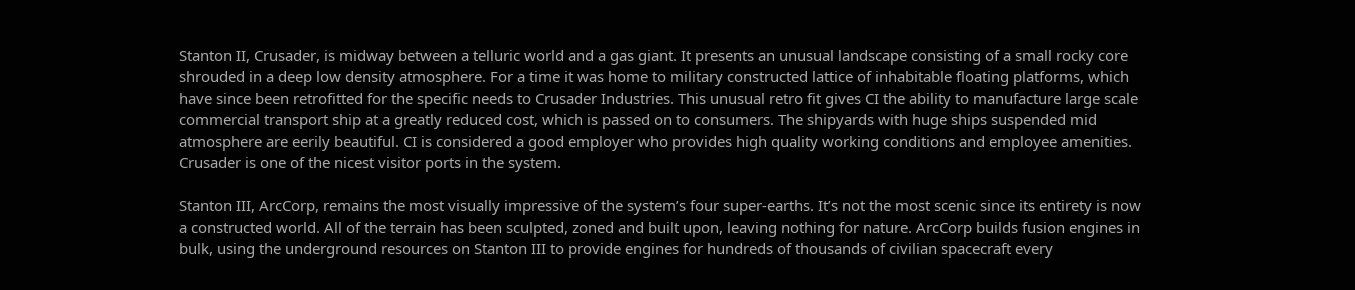Stanton II, Crusader, is midway between a telluric world and a gas giant. It presents an unusual landscape consisting of a small rocky core shrouded in a deep low density atmosphere. For a time it was home to military constructed lattice of inhabitable floating platforms, which have since been retrofitted for the specific needs to Crusader Industries. This unusual retro fit gives CI the ability to manufacture large scale commercial transport ship at a greatly reduced cost, which is passed on to consumers. The shipyards with huge ships suspended mid atmosphere are eerily beautiful. CI is considered a good employer who provides high quality working conditions and employee amenities. Crusader is one of the nicest visitor ports in the system.

Stanton III, ArcCorp, remains the most visually impressive of the system’s four super-earths. It’s not the most scenic since its entirety is now a constructed world. All of the terrain has been sculpted, zoned and built upon, leaving nothing for nature. ArcCorp builds fusion engines in bulk, using the underground resources on Stanton III to provide engines for hundreds of thousands of civilian spacecraft every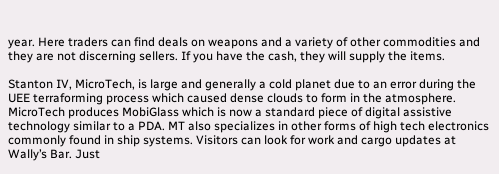year. Here traders can find deals on weapons and a variety of other commodities and they are not discerning sellers. If you have the cash, they will supply the items.

Stanton IV, MicroTech, is large and generally a cold planet due to an error during the UEE terraforming process which caused dense clouds to form in the atmosphere. MicroTech produces MobiGlass which is now a standard piece of digital assistive technology similar to a PDA. MT also specializes in other forms of high tech electronics commonly found in ship systems. Visitors can look for work and cargo updates at Wally’s Bar. Just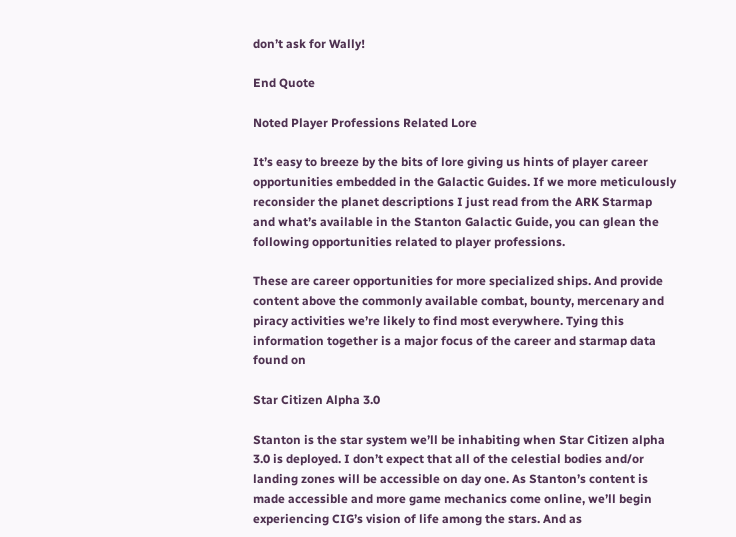don’t ask for Wally!

End Quote

Noted Player Professions Related Lore

It’s easy to breeze by the bits of lore giving us hints of player career opportunities embedded in the Galactic Guides. If we more meticulously reconsider the planet descriptions I just read from the ARK Starmap and what’s available in the Stanton Galactic Guide, you can glean the following opportunities related to player professions.

These are career opportunities for more specialized ships. And provide content above the commonly available combat, bounty, mercenary and piracy activities we’re likely to find most everywhere. Tying this information together is a major focus of the career and starmap data found on

Star Citizen Alpha 3.0

Stanton is the star system we’ll be inhabiting when Star Citizen alpha 3.0 is deployed. I don’t expect that all of the celestial bodies and/or landing zones will be accessible on day one. As Stanton’s content is made accessible and more game mechanics come online, we’ll begin experiencing CIG’s vision of life among the stars. And as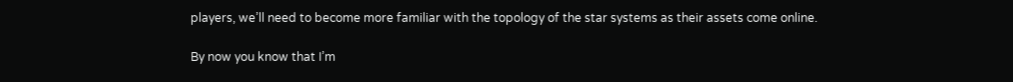players, we’ll need to become more familiar with the topology of the star systems as their assets come online.

By now you know that I’m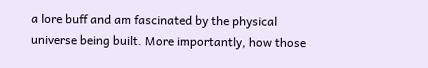a lore buff and am fascinated by the physical universe being built. More importantly, how those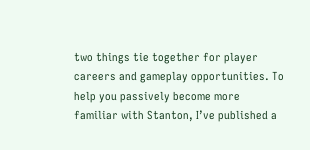two things tie together for player careers and gameplay opportunities. To help you passively become more familiar with Stanton, I’ve published a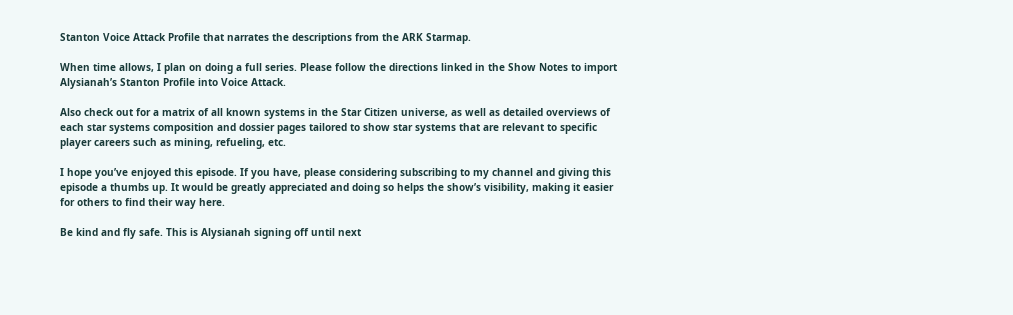Stanton Voice Attack Profile that narrates the descriptions from the ARK Starmap.

When time allows, I plan on doing a full series. Please follow the directions linked in the Show Notes to import Alysianah’s Stanton Profile into Voice Attack.

Also check out for a matrix of all known systems in the Star Citizen universe, as well as detailed overviews of each star systems composition and dossier pages tailored to show star systems that are relevant to specific player careers such as mining, refueling, etc.

I hope you’ve enjoyed this episode. If you have, please considering subscribing to my channel and giving this episode a thumbs up. It would be greatly appreciated and doing so helps the show’s visibility, making it easier for others to find their way here.

Be kind and fly safe. This is Alysianah signing off until next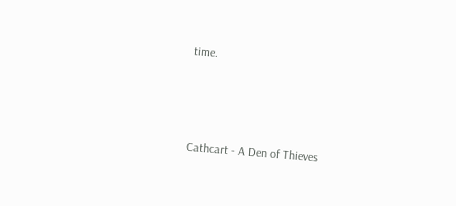time.



Cathcart - A Den of Thieves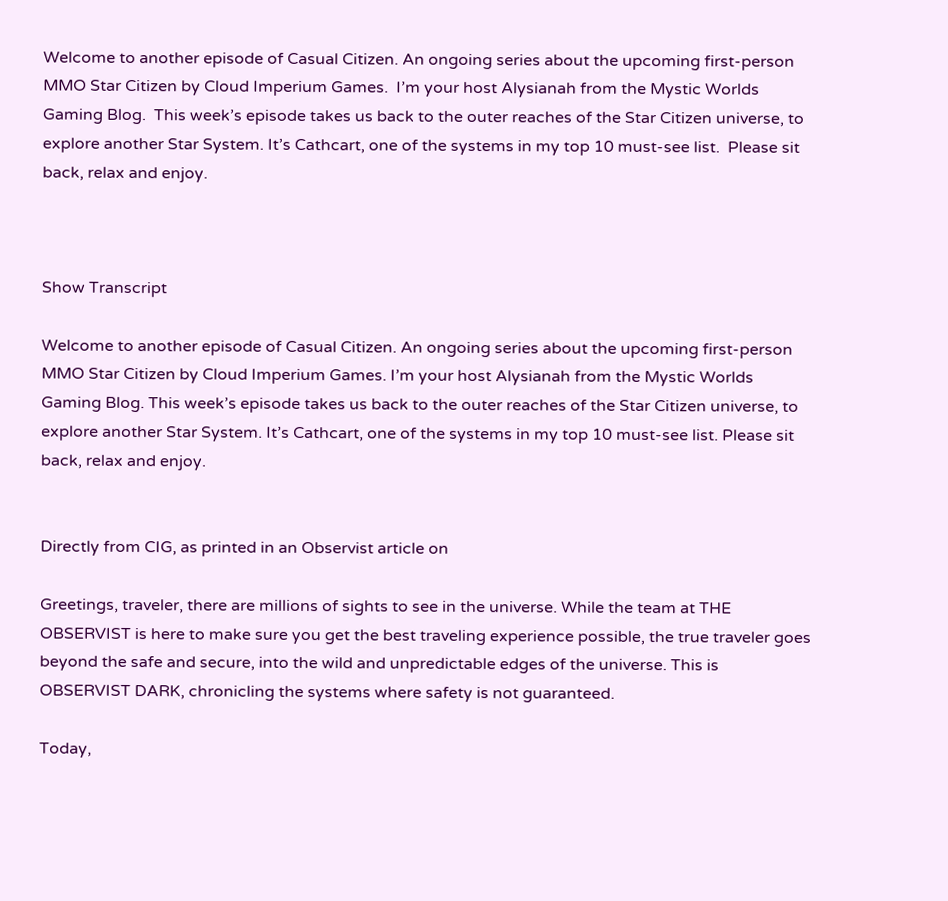Welcome to another episode of Casual Citizen. An ongoing series about the upcoming first-person MMO Star Citizen by Cloud Imperium Games.  I’m your host Alysianah from the Mystic Worlds Gaming Blog.  This week’s episode takes us back to the outer reaches of the Star Citizen universe, to explore another Star System. It’s Cathcart, one of the systems in my top 10 must-see list.  Please sit back, relax and enjoy.



Show Transcript

Welcome to another episode of Casual Citizen. An ongoing series about the upcoming first-person MMO Star Citizen by Cloud Imperium Games. I’m your host Alysianah from the Mystic Worlds Gaming Blog. This week’s episode takes us back to the outer reaches of the Star Citizen universe, to explore another Star System. It’s Cathcart, one of the systems in my top 10 must-see list. Please sit back, relax and enjoy.


Directly from CIG, as printed in an Observist article on

Greetings, traveler, there are millions of sights to see in the universe. While the team at THE OBSERVIST is here to make sure you get the best traveling experience possible, the true traveler goes beyond the safe and secure, into the wild and unpredictable edges of the universe. This is OBSERVIST DARK, chronicling the systems where safety is not guaranteed.

Today,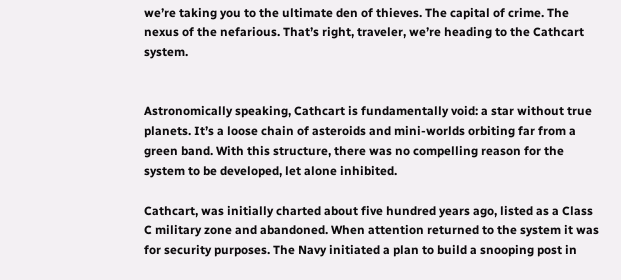we’re taking you to the ultimate den of thieves. The capital of crime. The nexus of the nefarious. That’s right, traveler, we’re heading to the Cathcart system.


Astronomically speaking, Cathcart is fundamentally void: a star without true planets. It’s a loose chain of asteroids and mini-worlds orbiting far from a green band. With this structure, there was no compelling reason for the system to be developed, let alone inhibited.

Cathcart, was initially charted about five hundred years ago, listed as a Class C military zone and abandoned. When attention returned to the system it was for security purposes. The Navy initiated a plan to build a snooping post in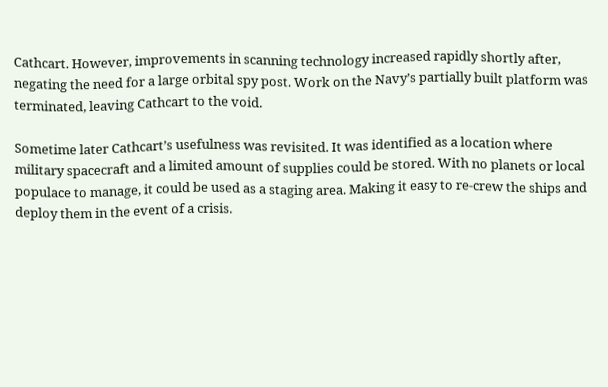Cathcart. However, improvements in scanning technology increased rapidly shortly after, negating the need for a large orbital spy post. Work on the Navy’s partially built platform was terminated, leaving Cathcart to the void.

Sometime later Cathcart’s usefulness was revisited. It was identified as a location where military spacecraft and a limited amount of supplies could be stored. With no planets or local populace to manage, it could be used as a staging area. Making it easy to re-crew the ships and deploy them in the event of a crisis.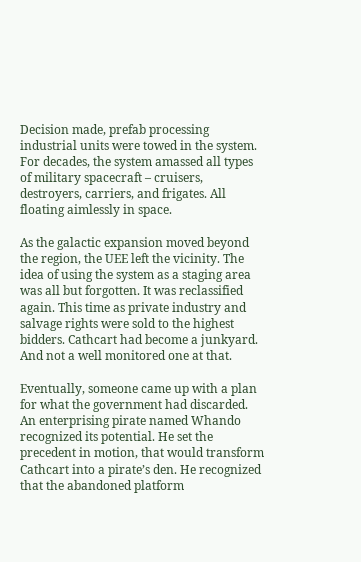Decision made, prefab processing industrial units were towed in the system. For decades, the system amassed all types of military spacecraft – cruisers, destroyers, carriers, and frigates. All floating aimlessly in space.

As the galactic expansion moved beyond the region, the UEE left the vicinity. The idea of using the system as a staging area was all but forgotten. It was reclassified again. This time as private industry and salvage rights were sold to the highest bidders. Cathcart had become a junkyard. And not a well monitored one at that.

Eventually, someone came up with a plan for what the government had discarded. An enterprising pirate named Whando recognized its potential. He set the precedent in motion, that would transform Cathcart into a pirate’s den. He recognized that the abandoned platform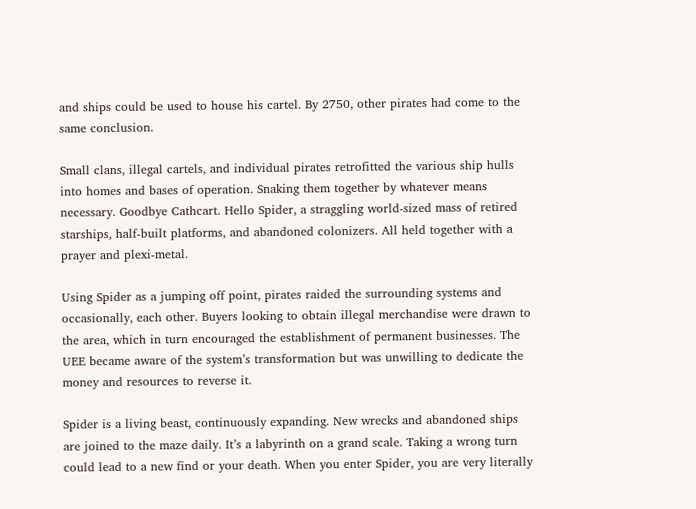and ships could be used to house his cartel. By 2750, other pirates had come to the same conclusion.

Small clans, illegal cartels, and individual pirates retrofitted the various ship hulls into homes and bases of operation. Snaking them together by whatever means necessary. Goodbye Cathcart. Hello Spider, a straggling world-sized mass of retired starships, half-built platforms, and abandoned colonizers. All held together with a prayer and plexi-metal.

Using Spider as a jumping off point, pirates raided the surrounding systems and occasionally, each other. Buyers looking to obtain illegal merchandise were drawn to the area, which in turn encouraged the establishment of permanent businesses. The UEE became aware of the system’s transformation but was unwilling to dedicate the money and resources to reverse it.

Spider is a living beast, continuously expanding. New wrecks and abandoned ships are joined to the maze daily. It’s a labyrinth on a grand scale. Taking a wrong turn could lead to a new find or your death. When you enter Spider, you are very literally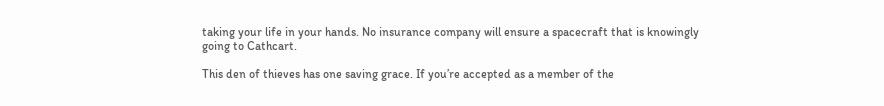taking your life in your hands. No insurance company will ensure a spacecraft that is knowingly going to Cathcart.

This den of thieves has one saving grace. If you’re accepted as a member of the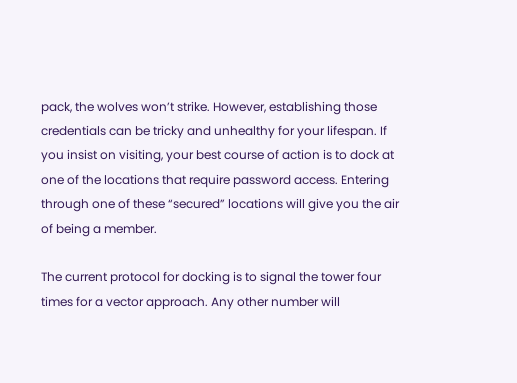pack, the wolves won’t strike. However, establishing those credentials can be tricky and unhealthy for your lifespan. If you insist on visiting, your best course of action is to dock at one of the locations that require password access. Entering through one of these “secured” locations will give you the air of being a member.

The current protocol for docking is to signal the tower four times for a vector approach. Any other number will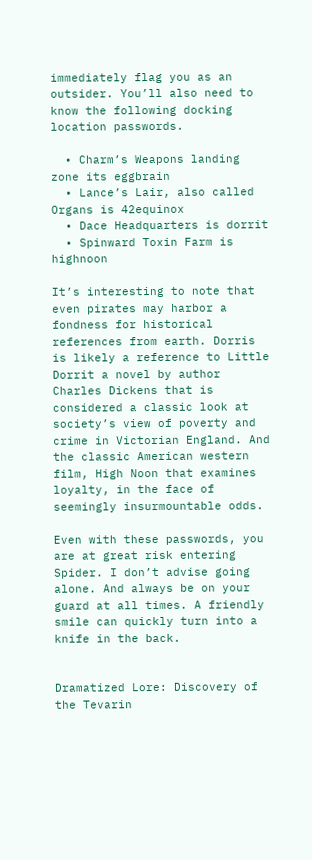immediately flag you as an outsider. You’ll also need to know the following docking location passwords.

  • Charm’s Weapons landing zone its eggbrain
  • Lance’s Lair, also called Organs is 42equinox
  • Dace Headquarters is dorrit
  • Spinward Toxin Farm is highnoon

It’s interesting to note that even pirates may harbor a fondness for historical references from earth. Dorris is likely a reference to Little Dorrit a novel by author Charles Dickens that is considered a classic look at society’s view of poverty and crime in Victorian England. And the classic American western film, High Noon that examines loyalty, in the face of seemingly insurmountable odds.

Even with these passwords, you are at great risk entering Spider. I don’t advise going alone. And always be on your guard at all times. A friendly smile can quickly turn into a knife in the back.


Dramatized Lore: Discovery of the Tevarin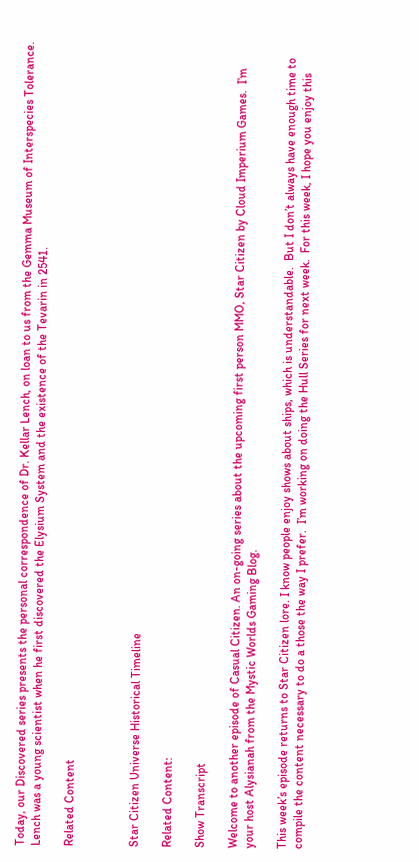Today, our Discovered series presents the personal correspondence of Dr. Kellar Lench, on loan to us from the Gemma Museum of Interspecies Tolerance. Lench was a young scientist when he first discovered the Elysium System and the existence of the Tevarin in 2541.

Related Content



Star Citizen Universe Historical Timeline

Related Content:

Show Transcript

Welcome to another episode of Casual Citizen. An on-going series about the upcoming first person MMO, Star Citizen by Cloud Imperium Games.  I’m your host Alysianah from the Mystic Worlds Gaming Blog.

This week’s episode returns to Star Citizen lore. I know people enjoy shows about ships, which is understandable.  But I don’t always have enough time to compile the content necessary to do a those the way I prefer.  I’m working on doing the Hull Series for next week.  For this week, I hope you enjoy this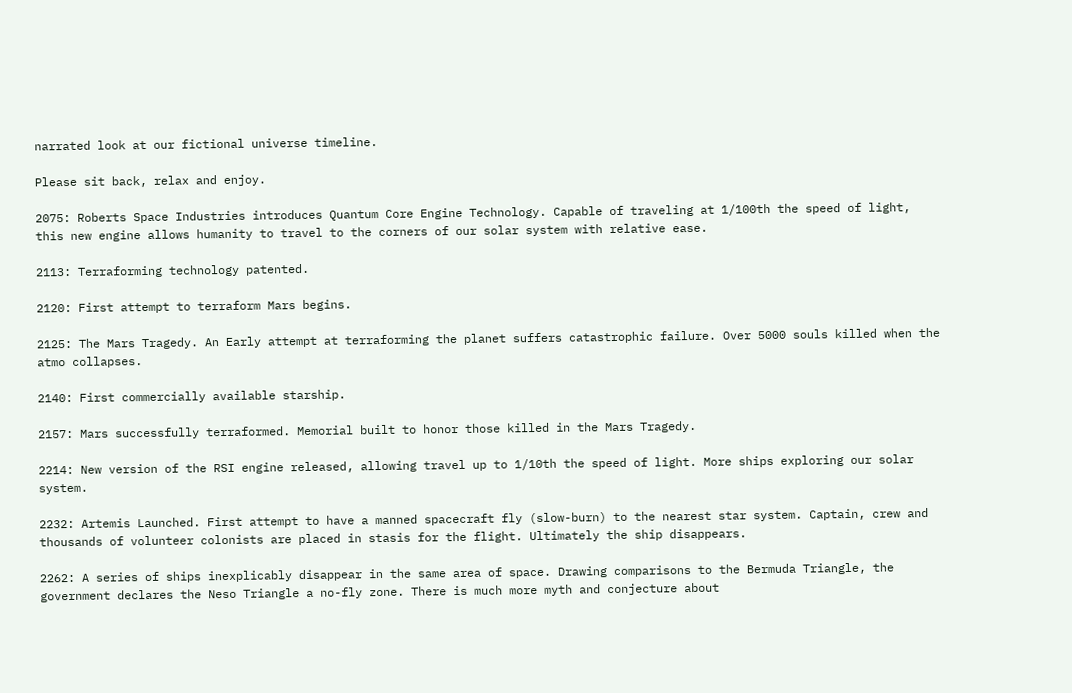narrated look at our fictional universe timeline.

Please sit back, relax and enjoy.

2075: Roberts Space Industries introduces Quantum Core Engine Technology. Capable of traveling at 1/100th the speed of light, this new engine allows humanity to travel to the corners of our solar system with relative ease.

2113: Terraforming technology patented.

2120: First attempt to terraform Mars begins.

2125: The Mars Tragedy. An Early attempt at terraforming the planet suffers catastrophic failure. Over 5000 souls killed when the atmo collapses.

2140: First commercially available starship.

2157: Mars successfully terraformed. Memorial built to honor those killed in the Mars Tragedy.

2214: New version of the RSI engine released, allowing travel up to 1/10th the speed of light. More ships exploring our solar system.

2232: Artemis Launched. First attempt to have a manned spacecraft fly (slow-burn) to the nearest star system. Captain, crew and thousands of volunteer colonists are placed in stasis for the flight. Ultimately the ship disappears.

2262: A series of ships inexplicably disappear in the same area of space. Drawing comparisons to the Bermuda Triangle, the government declares the Neso Triangle a no-fly zone. There is much more myth and conjecture about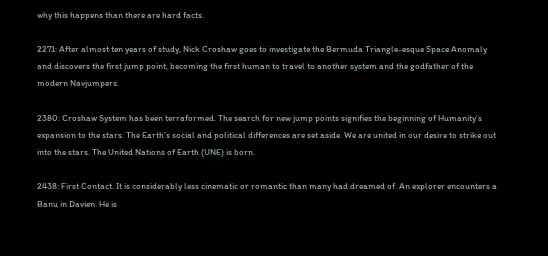why this happens than there are hard facts.

2271: After almost ten years of study, Nick Croshaw goes to investigate the Bermuda Triangle-esque Space Anomaly and discovers the first jump point, becoming the first human to travel to another system and the godfather of the modern Navjumpers.

2380: Croshaw System has been terraformed. The search for new jump points signifies the beginning of Humanity’s expansion to the stars. The Earth’s social and political differences are set aside. We are united in our desire to strike out into the stars. The United Nations of Earth (UNE) is born.

2438: First Contact. It is considerably less cinematic or romantic than many had dreamed of. An explorer encounters a Banu in Davien. He is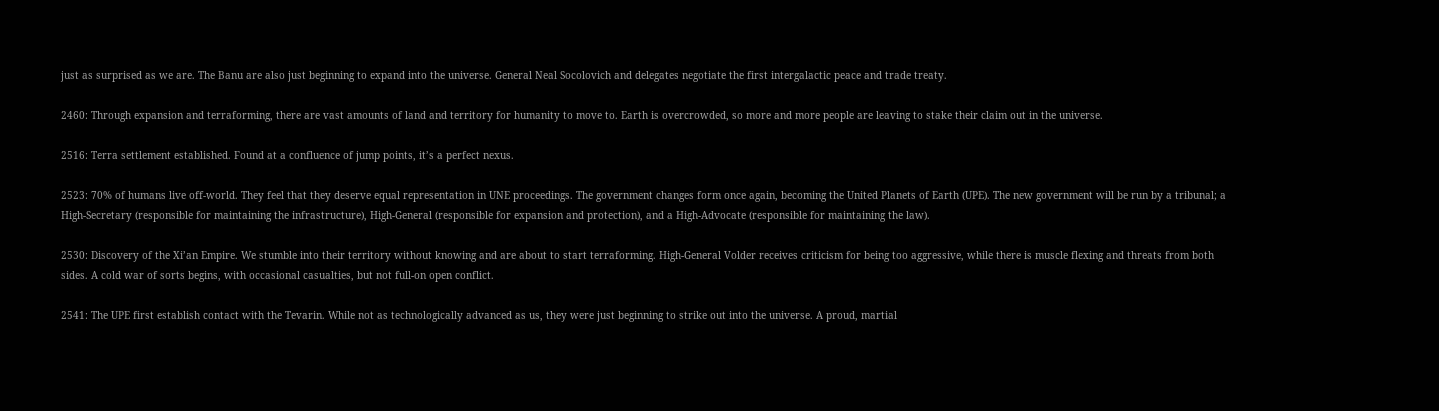just as surprised as we are. The Banu are also just beginning to expand into the universe. General Neal Socolovich and delegates negotiate the first intergalactic peace and trade treaty.

2460: Through expansion and terraforming, there are vast amounts of land and territory for humanity to move to. Earth is overcrowded, so more and more people are leaving to stake their claim out in the universe.

2516: Terra settlement established. Found at a confluence of jump points, it’s a perfect nexus.

2523: 70% of humans live off-world. They feel that they deserve equal representation in UNE proceedings. The government changes form once again, becoming the United Planets of Earth (UPE). The new government will be run by a tribunal; a High-Secretary (responsible for maintaining the infrastructure), High-General (responsible for expansion and protection), and a High-Advocate (responsible for maintaining the law).

2530: Discovery of the Xi’an Empire. We stumble into their territory without knowing and are about to start terraforming. High-General Volder receives criticism for being too aggressive, while there is muscle flexing and threats from both sides. A cold war of sorts begins, with occasional casualties, but not full-on open conflict.

2541: The UPE first establish contact with the Tevarin. While not as technologically advanced as us, they were just beginning to strike out into the universe. A proud, martial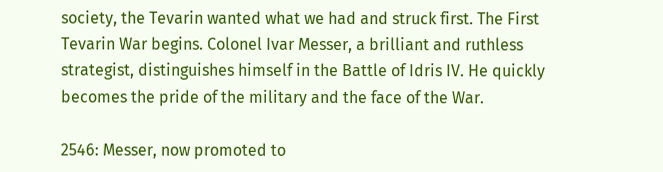society, the Tevarin wanted what we had and struck first. The First Tevarin War begins. Colonel Ivar Messer, a brilliant and ruthless strategist, distinguishes himself in the Battle of Idris IV. He quickly becomes the pride of the military and the face of the War.

2546: Messer, now promoted to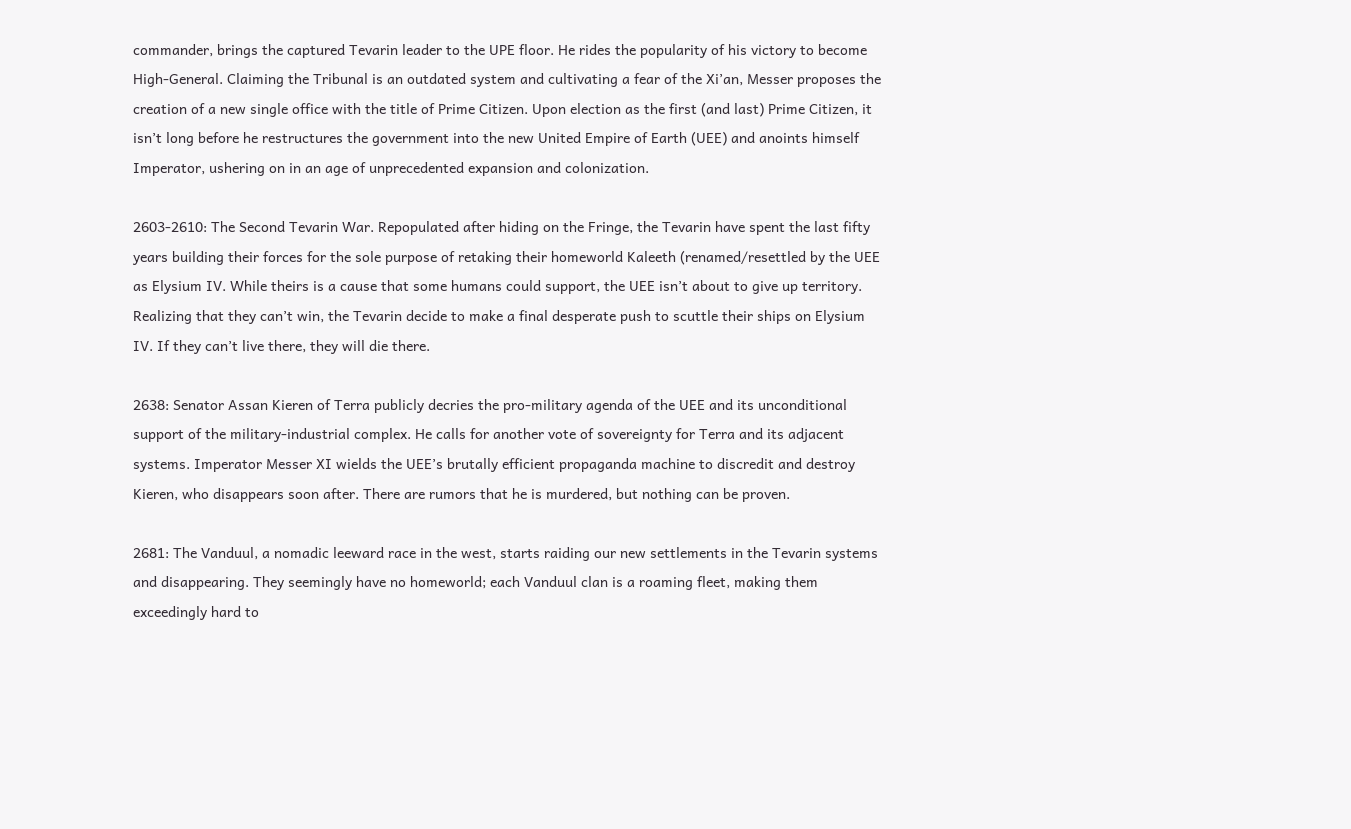commander, brings the captured Tevarin leader to the UPE floor. He rides the popularity of his victory to become High-General. Claiming the Tribunal is an outdated system and cultivating a fear of the Xi’an, Messer proposes the creation of a new single office with the title of Prime Citizen. Upon election as the first (and last) Prime Citizen, it isn’t long before he restructures the government into the new United Empire of Earth (UEE) and anoints himself Imperator, ushering on in an age of unprecedented expansion and colonization.

2603-2610: The Second Tevarin War. Repopulated after hiding on the Fringe, the Tevarin have spent the last fifty years building their forces for the sole purpose of retaking their homeworld Kaleeth (renamed/resettled by the UEE as Elysium IV. While theirs is a cause that some humans could support, the UEE isn’t about to give up territory. Realizing that they can’t win, the Tevarin decide to make a final desperate push to scuttle their ships on Elysium IV. If they can’t live there, they will die there.

2638: Senator Assan Kieren of Terra publicly decries the pro-military agenda of the UEE and its unconditional support of the military-industrial complex. He calls for another vote of sovereignty for Terra and its adjacent systems. Imperator Messer XI wields the UEE’s brutally efficient propaganda machine to discredit and destroy Kieren, who disappears soon after. There are rumors that he is murdered, but nothing can be proven.

2681: The Vanduul, a nomadic leeward race in the west, starts raiding our new settlements in the Tevarin systems and disappearing. They seemingly have no homeworld; each Vanduul clan is a roaming fleet, making them exceedingly hard to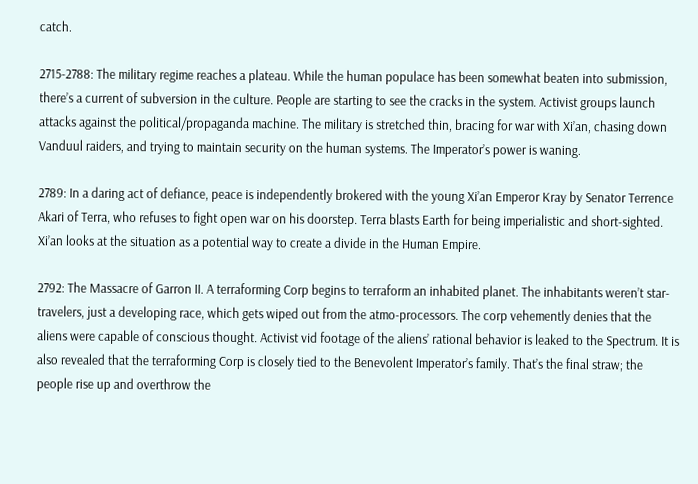catch.

2715-2788: The military regime reaches a plateau. While the human populace has been somewhat beaten into submission, there’s a current of subversion in the culture. People are starting to see the cracks in the system. Activist groups launch attacks against the political/propaganda machine. The military is stretched thin, bracing for war with Xi’an, chasing down Vanduul raiders, and trying to maintain security on the human systems. The Imperator’s power is waning.

2789: In a daring act of defiance, peace is independently brokered with the young Xi’an Emperor Kray by Senator Terrence Akari of Terra, who refuses to fight open war on his doorstep. Terra blasts Earth for being imperialistic and short-sighted. Xi’an looks at the situation as a potential way to create a divide in the Human Empire.

2792: The Massacre of Garron II. A terraforming Corp begins to terraform an inhabited planet. The inhabitants weren’t star-travelers, just a developing race, which gets wiped out from the atmo-processors. The corp vehemently denies that the aliens were capable of conscious thought. Activist vid footage of the aliens’ rational behavior is leaked to the Spectrum. It is also revealed that the terraforming Corp is closely tied to the Benevolent Imperator’s family. That’s the final straw; the people rise up and overthrow the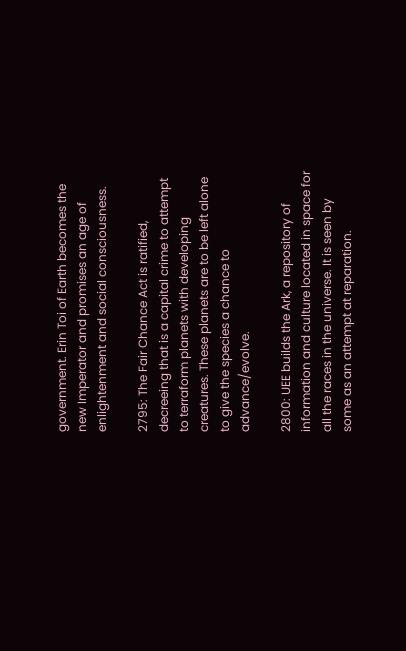government. Erin Toi of Earth becomes the new Imperator and promises an age of enlightenment and social consciousness.

2795: The Fair Chance Act is ratified, decreeing that is a capital crime to attempt to terraform planets with developing creatures. These planets are to be left alone to give the species a chance to advance/evolve.

2800: UEE builds the Ark, a repository of information and culture located in space for all the races in the universe. It is seen by some as an attempt at reparation.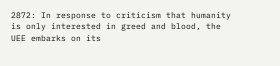2872: In response to criticism that humanity is only interested in greed and blood, the UEE embarks on its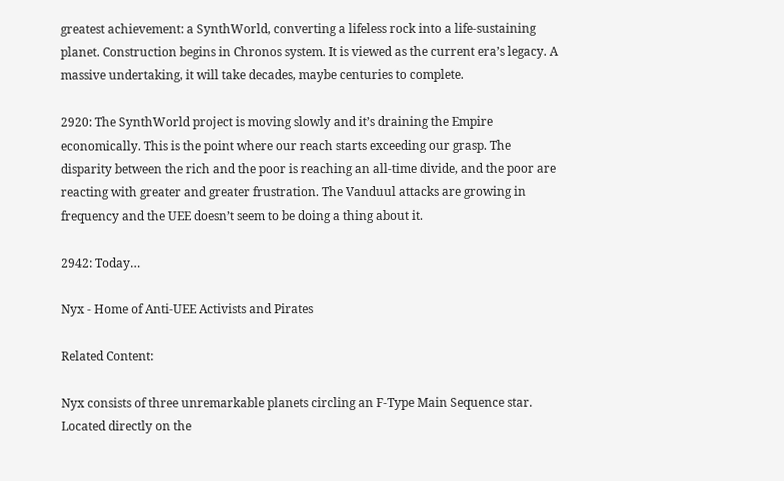greatest achievement: a SynthWorld, converting a lifeless rock into a life-sustaining planet. Construction begins in Chronos system. It is viewed as the current era’s legacy. A massive undertaking, it will take decades, maybe centuries to complete.

2920: The SynthWorld project is moving slowly and it’s draining the Empire economically. This is the point where our reach starts exceeding our grasp. The disparity between the rich and the poor is reaching an all-time divide, and the poor are reacting with greater and greater frustration. The Vanduul attacks are growing in frequency and the UEE doesn’t seem to be doing a thing about it.

2942: Today…

Nyx - Home of Anti-UEE Activists and Pirates

Related Content:

Nyx consists of three unremarkable planets circling an F-Type Main Sequence star.  Located directly on the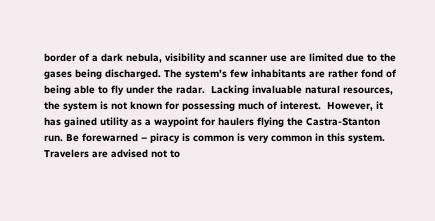border of a dark nebula, visibility and scanner use are limited due to the gases being discharged. The system’s few inhabitants are rather fond of being able to fly under the radar.  Lacking invaluable natural resources, the system is not known for possessing much of interest.  However, it has gained utility as a waypoint for haulers flying the Castra-Stanton run. Be forewarned – piracy is common is very common in this system. Travelers are advised not to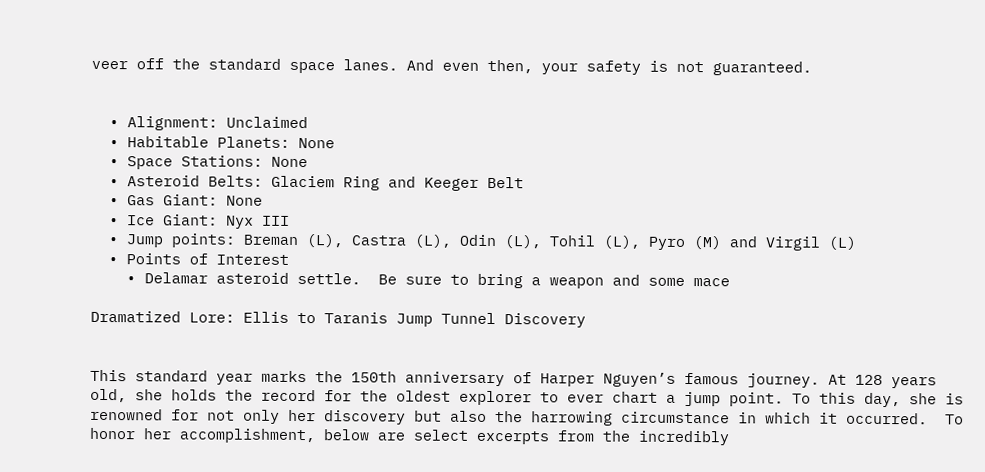veer off the standard space lanes. And even then, your safety is not guaranteed.


  • Alignment: Unclaimed
  • Habitable Planets: None
  • Space Stations: None
  • Asteroid Belts: Glaciem Ring and Keeger Belt
  • Gas Giant: None
  • Ice Giant: Nyx III
  • Jump points: Breman (L), Castra (L), Odin (L), Tohil (L), Pyro (M) and Virgil (L)
  • Points of Interest
    • Delamar asteroid settle.  Be sure to bring a weapon and some mace

Dramatized Lore: Ellis to Taranis Jump Tunnel Discovery


This standard year marks the 150th anniversary of Harper Nguyen’s famous journey. At 128 years old, she holds the record for the oldest explorer to ever chart a jump point. To this day, she is renowned for not only her discovery but also the harrowing circumstance in which it occurred.  To honor her accomplishment, below are select excerpts from the incredibly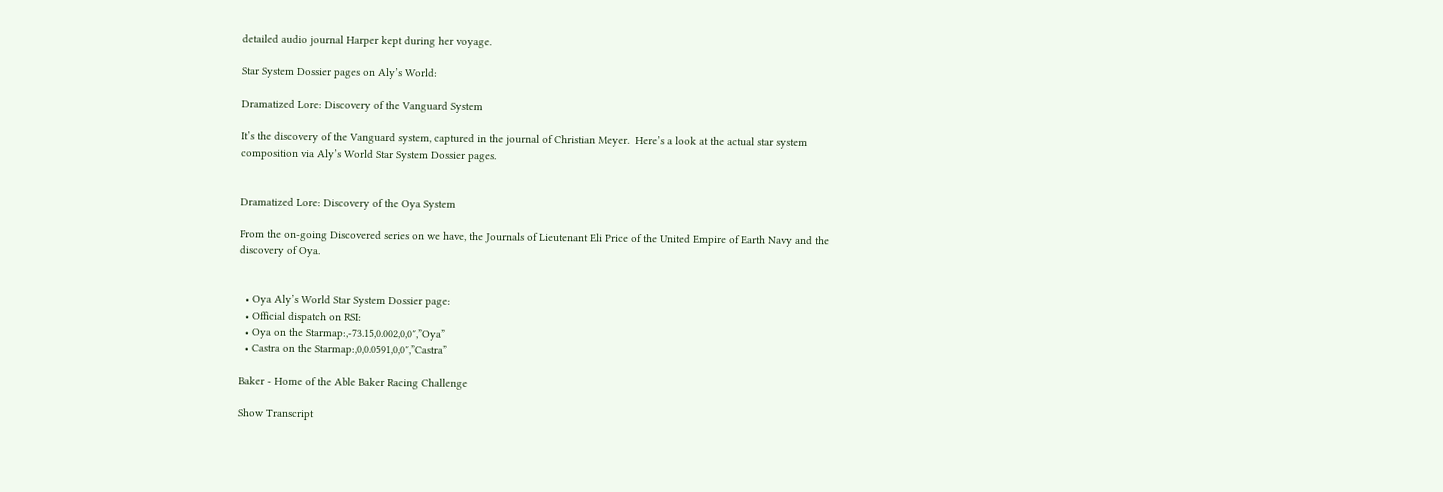detailed audio journal Harper kept during her voyage.

Star System Dossier pages on Aly’s World:

Dramatized Lore: Discovery of the Vanguard System

It’s the discovery of the Vanguard system, captured in the journal of Christian Meyer.  Here’s a look at the actual star system composition via Aly’s World Star System Dossier pages.


Dramatized Lore: Discovery of the Oya System

From the on-going Discovered series on we have, the Journals of Lieutenant Eli Price of the United Empire of Earth Navy and the discovery of Oya.


  • Oya Aly’s World Star System Dossier page:
  • Official dispatch on RSI:
  • Oya on the Starmap:,-73.15,0.002,0,0″,”Oya”
  • Castra on the Starmap:,0,0.0591,0,0″,”Castra”

Baker - Home of the Able Baker Racing Challenge

Show Transcript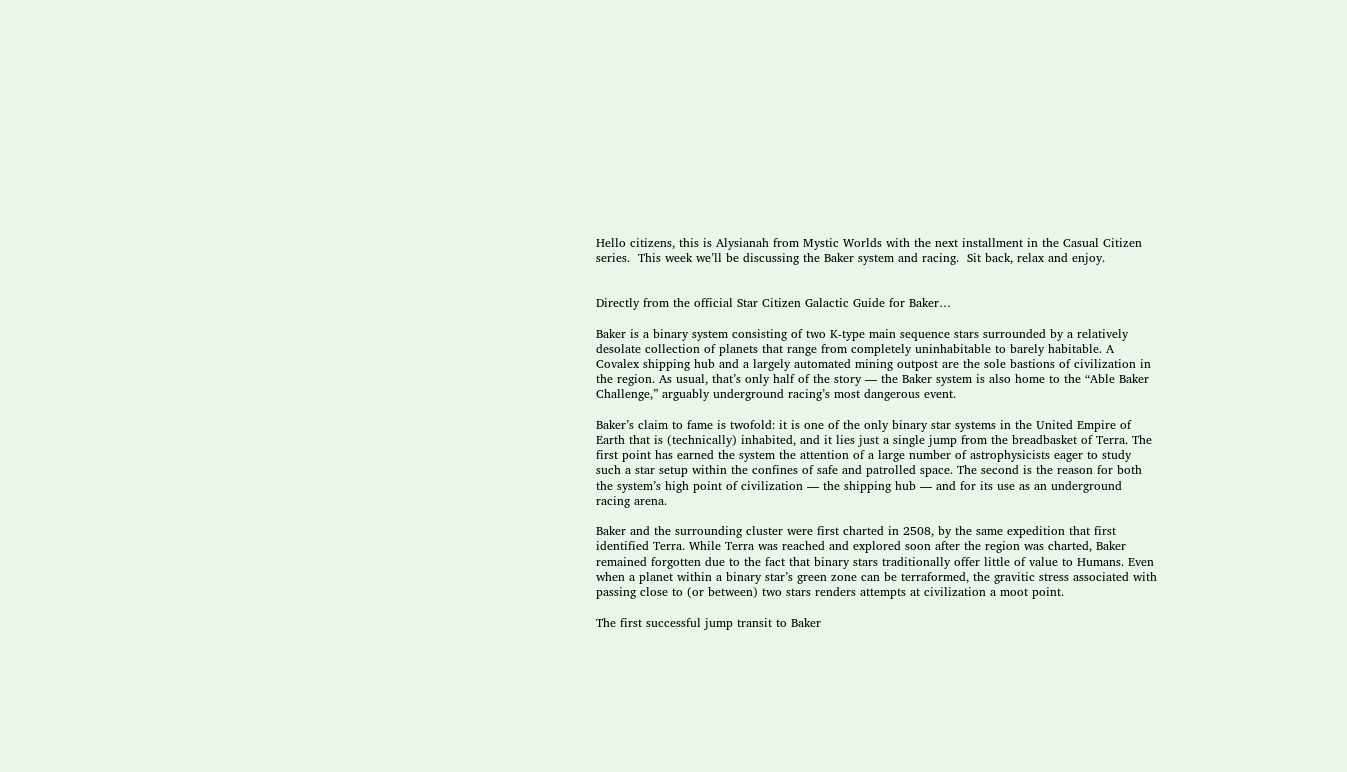Hello citizens, this is Alysianah from Mystic Worlds with the next installment in the Casual Citizen series.  This week we’ll be discussing the Baker system and racing.  Sit back, relax and enjoy.


Directly from the official Star Citizen Galactic Guide for Baker…

Baker is a binary system consisting of two K-type main sequence stars surrounded by a relatively desolate collection of planets that range from completely uninhabitable to barely habitable. A Covalex shipping hub and a largely automated mining outpost are the sole bastions of civilization in the region. As usual, that’s only half of the story — the Baker system is also home to the “Able Baker Challenge,” arguably underground racing’s most dangerous event.

Baker’s claim to fame is twofold: it is one of the only binary star systems in the United Empire of Earth that is (technically) inhabited, and it lies just a single jump from the breadbasket of Terra. The first point has earned the system the attention of a large number of astrophysicists eager to study such a star setup within the confines of safe and patrolled space. The second is the reason for both the system’s high point of civilization — the shipping hub — and for its use as an underground racing arena.

Baker and the surrounding cluster were first charted in 2508, by the same expedition that first identified Terra. While Terra was reached and explored soon after the region was charted, Baker remained forgotten due to the fact that binary stars traditionally offer little of value to Humans. Even when a planet within a binary star’s green zone can be terraformed, the gravitic stress associated with passing close to (or between) two stars renders attempts at civilization a moot point.

The first successful jump transit to Baker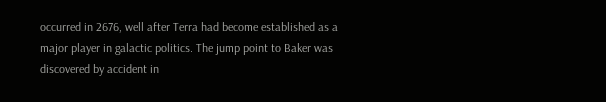occurred in 2676, well after Terra had become established as a major player in galactic politics. The jump point to Baker was discovered by accident in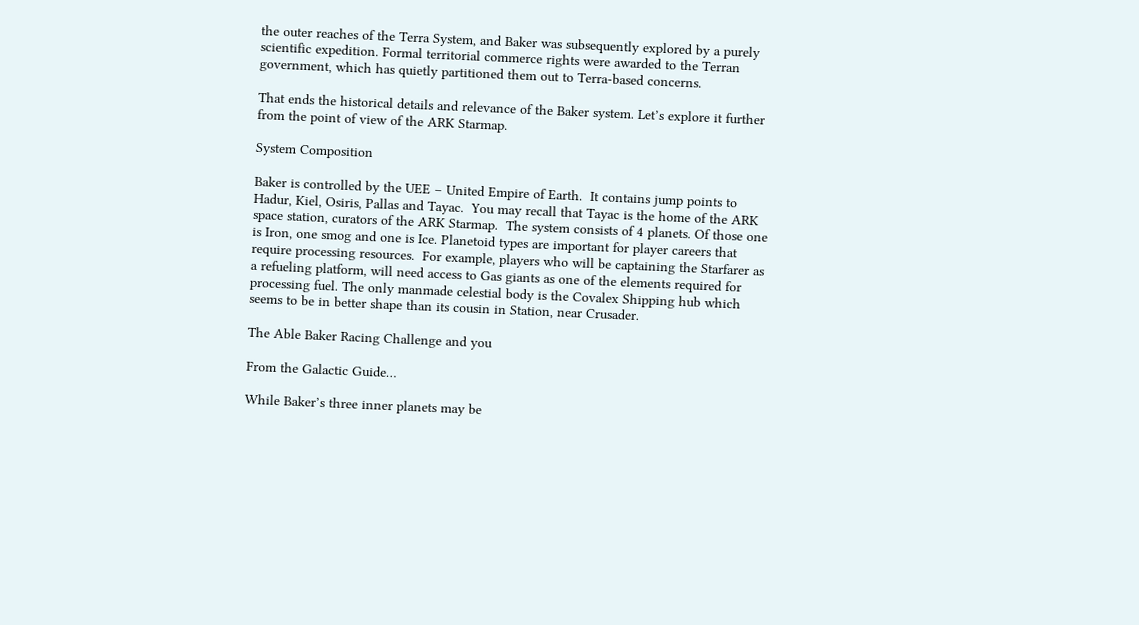the outer reaches of the Terra System, and Baker was subsequently explored by a purely scientific expedition. Formal territorial commerce rights were awarded to the Terran government, which has quietly partitioned them out to Terra-based concerns.

That ends the historical details and relevance of the Baker system. Let’s explore it further from the point of view of the ARK Starmap.

System Composition

Baker is controlled by the UEE – United Empire of Earth.  It contains jump points to Hadur, Kiel, Osiris, Pallas and Tayac.  You may recall that Tayac is the home of the ARK space station, curators of the ARK Starmap.  The system consists of 4 planets. Of those one is Iron, one smog and one is Ice. Planetoid types are important for player careers that require processing resources.  For example, players who will be captaining the Starfarer as a refueling platform, will need access to Gas giants as one of the elements required for processing fuel. The only manmade celestial body is the Covalex Shipping hub which seems to be in better shape than its cousin in Station, near Crusader.

The Able Baker Racing Challenge and you

From the Galactic Guide…

While Baker’s three inner planets may be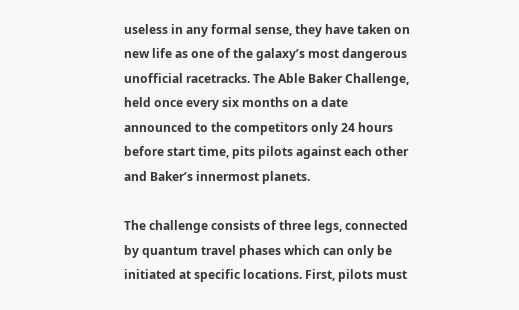useless in any formal sense, they have taken on new life as one of the galaxy’s most dangerous unofficial racetracks. The Able Baker Challenge, held once every six months on a date announced to the competitors only 24 hours before start time, pits pilots against each other and Baker’s innermost planets.

The challenge consists of three legs, connected by quantum travel phases which can only be initiated at specific locations. First, pilots must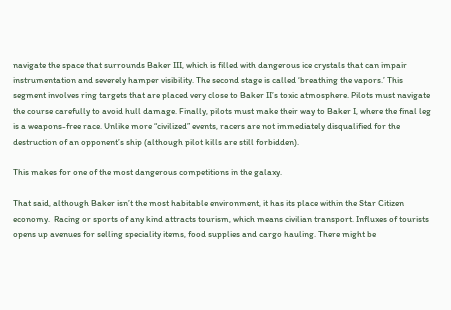navigate the space that surrounds Baker III, which is filled with dangerous ice crystals that can impair instrumentation and severely hamper visibility. The second stage is called ‘breathing the vapors.’ This segment involves ring targets that are placed very close to Baker II’s toxic atmosphere. Pilots must navigate the course carefully to avoid hull damage. Finally, pilots must make their way to Baker I, where the final leg is a weapons-free race. Unlike more “civilized” events, racers are not immediately disqualified for the destruction of an opponent’s ship (although pilot kills are still forbidden).

This makes for one of the most dangerous competitions in the galaxy.

That said, although Baker isn’t the most habitable environment, it has its place within the Star Citizen economy.  Racing or sports of any kind attracts tourism, which means civilian transport. Influxes of tourists opens up avenues for selling speciality items, food supplies and cargo hauling. There might be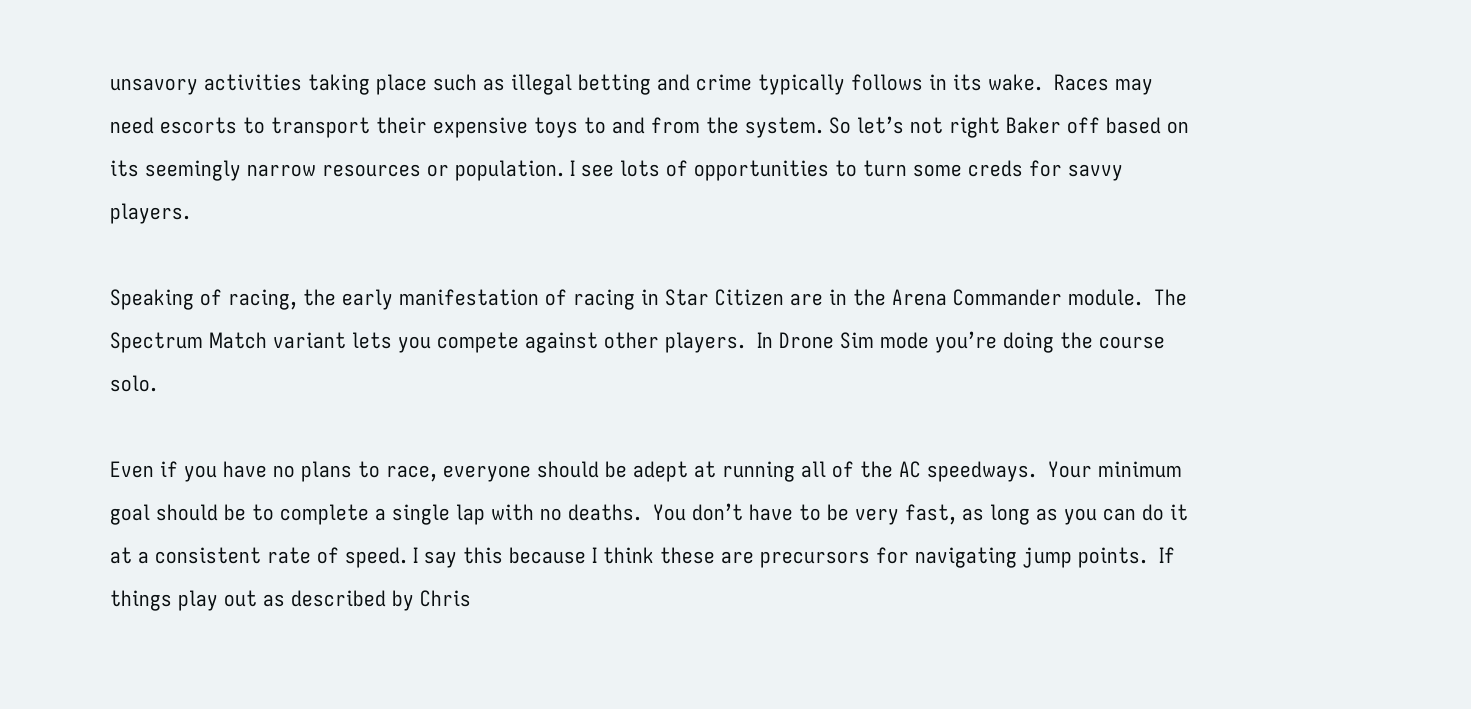unsavory activities taking place such as illegal betting and crime typically follows in its wake.  Races may need escorts to transport their expensive toys to and from the system. So let’s not right Baker off based on its seemingly narrow resources or population. I see lots of opportunities to turn some creds for savvy players.

Speaking of racing, the early manifestation of racing in Star Citizen are in the Arena Commander module.  The Spectrum Match variant lets you compete against other players.  In Drone Sim mode you’re doing the course solo.

Even if you have no plans to race, everyone should be adept at running all of the AC speedways.  Your minimum goal should be to complete a single lap with no deaths.  You don’t have to be very fast, as long as you can do it at a consistent rate of speed. I say this because I think these are precursors for navigating jump points.  If things play out as described by Chris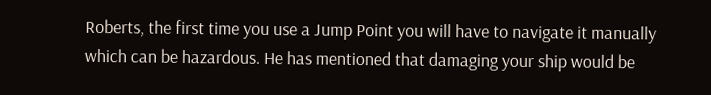Roberts, the first time you use a Jump Point you will have to navigate it manually which can be hazardous. He has mentioned that damaging your ship would be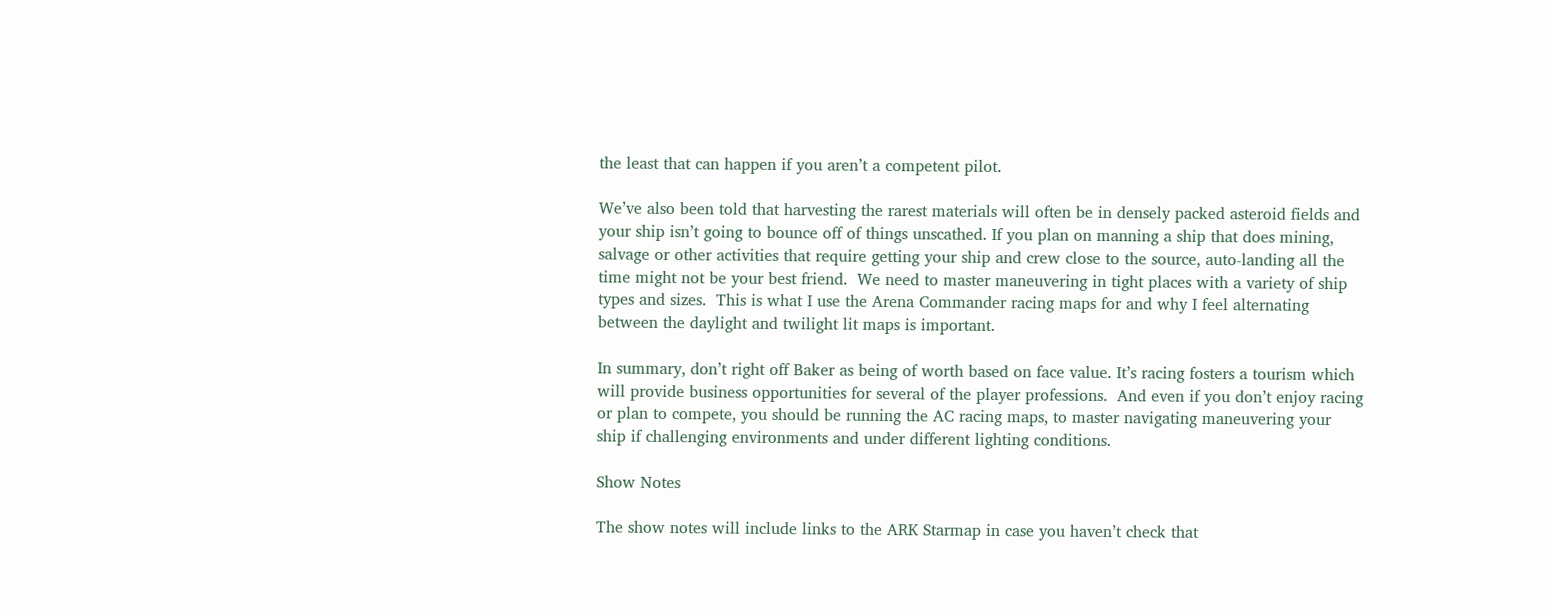the least that can happen if you aren’t a competent pilot.

We’ve also been told that harvesting the rarest materials will often be in densely packed asteroid fields and your ship isn’t going to bounce off of things unscathed. If you plan on manning a ship that does mining, salvage or other activities that require getting your ship and crew close to the source, auto-landing all the time might not be your best friend.  We need to master maneuvering in tight places with a variety of ship types and sizes.  This is what I use the Arena Commander racing maps for and why I feel alternating between the daylight and twilight lit maps is important.

In summary, don’t right off Baker as being of worth based on face value. It’s racing fosters a tourism which will provide business opportunities for several of the player professions.  And even if you don’t enjoy racing or plan to compete, you should be running the AC racing maps, to master navigating maneuvering your ship if challenging environments and under different lighting conditions.

Show Notes

The show notes will include links to the ARK Starmap in case you haven’t check that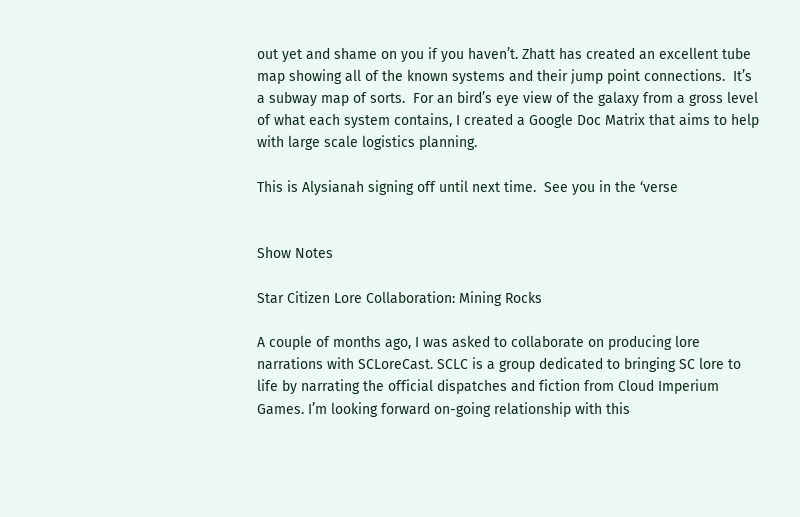out yet and shame on you if you haven’t. Zhatt has created an excellent tube map showing all of the known systems and their jump point connections.  It’s a subway map of sorts.  For an bird’s eye view of the galaxy from a gross level of what each system contains, I created a Google Doc Matrix that aims to help with large scale logistics planning.

This is Alysianah signing off until next time.  See you in the ‘verse


Show Notes

Star Citizen Lore Collaboration: Mining Rocks

A couple of months ago, I was asked to collaborate on producing lore narrations with SCLoreCast. SCLC is a group dedicated to bringing SC lore to life by narrating the official dispatches and fiction from Cloud Imperium Games. I’m looking forward on-going relationship with this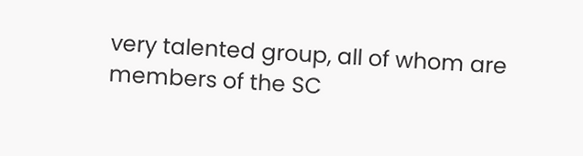very talented group, all of whom are members of the SC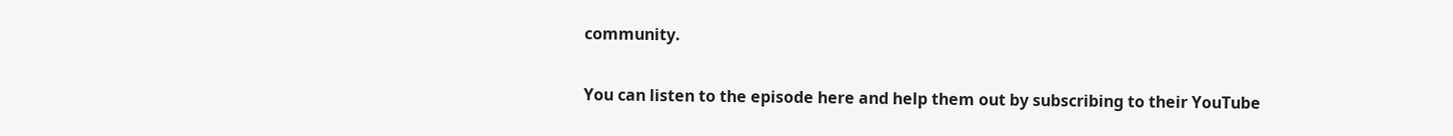community.

You can listen to the episode here and help them out by subscribing to their YouTube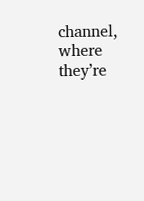channel, where they’re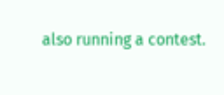also running a contest.